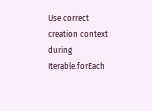Use correct creation context during Iterable.forEach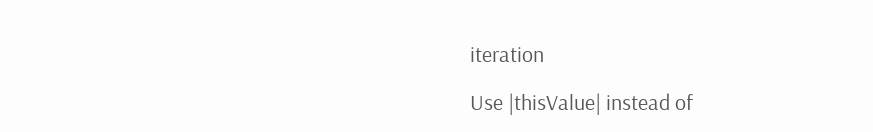iteration

Use |thisValue| instead of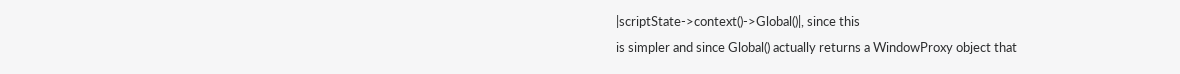|scriptState->context()->Global()|, since this
is simpler and since Global() actually returns a WindowProxy object that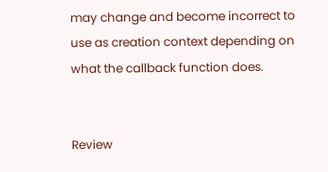may change and become incorrect to use as creation context depending on
what the callback function does.


Review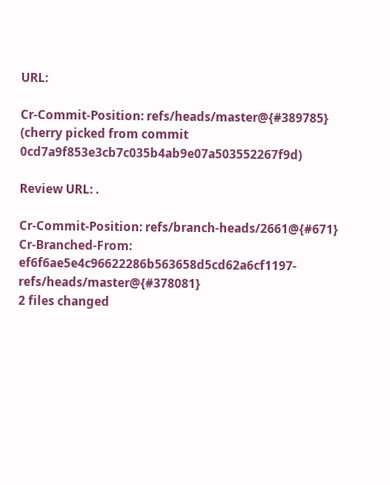URL:

Cr-Commit-Position: refs/heads/master@{#389785}
(cherry picked from commit 0cd7a9f853e3cb7c035b4ab9e07a503552267f9d)

Review URL: .

Cr-Commit-Position: refs/branch-heads/2661@{#671}
Cr-Branched-From: ef6f6ae5e4c96622286b563658d5cd62a6cf1197-refs/heads/master@{#378081}
2 files changed